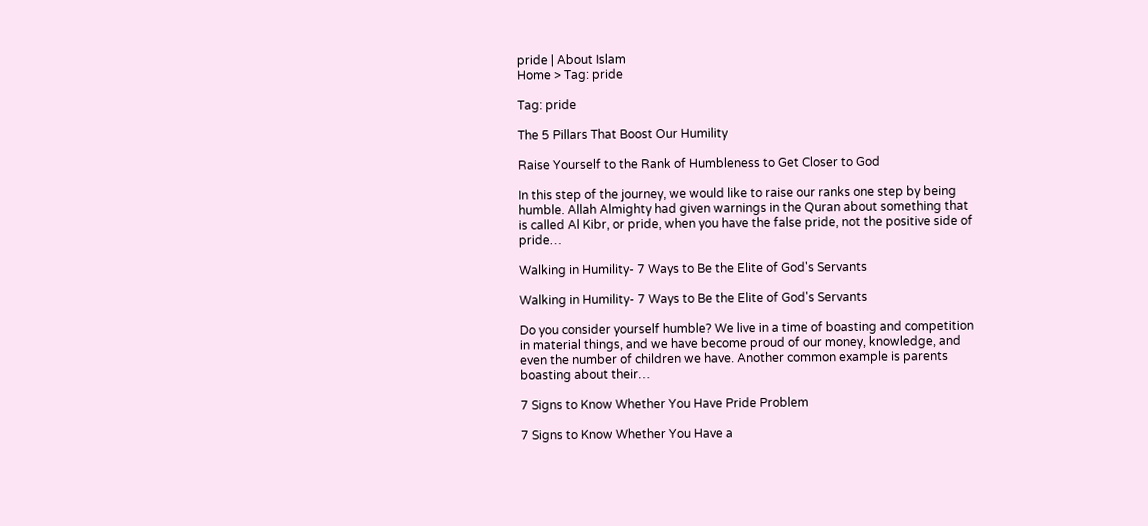pride | About Islam
Home > Tag: pride

Tag: pride

The 5 Pillars That Boost Our Humility

Raise Yourself to the Rank of Humbleness to Get Closer to God

In this step of the journey, we would like to raise our ranks one step by being humble. Allah Almighty had given warnings in the Quran about something that is called Al Kibr, or pride, when you have the false pride, not the positive side of pride…

Walking in Humility- 7 Ways to Be the Elite of God's Servants

Walking in Humility- 7 Ways to Be the Elite of God's Servants

Do you consider yourself humble? We live in a time of boasting and competition in material things, and we have become proud of our money, knowledge, and even the number of children we have. Another common example is parents boasting about their…

7 Signs to Know Whether You Have Pride Problem

7 Signs to Know Whether You Have a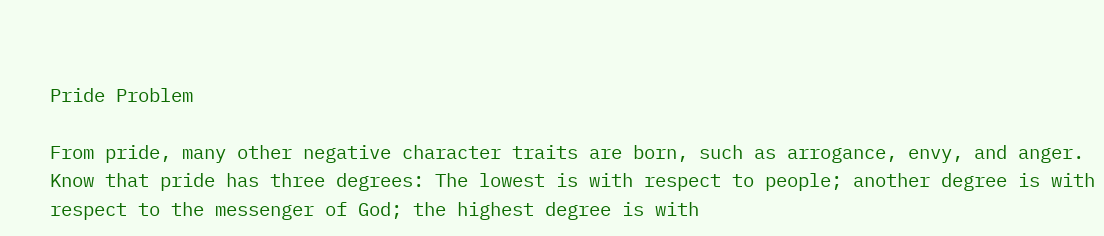Pride Problem

From pride, many other negative character traits are born, such as arrogance, envy, and anger. Know that pride has three degrees: The lowest is with respect to people; another degree is with respect to the messenger of God; the highest degree is with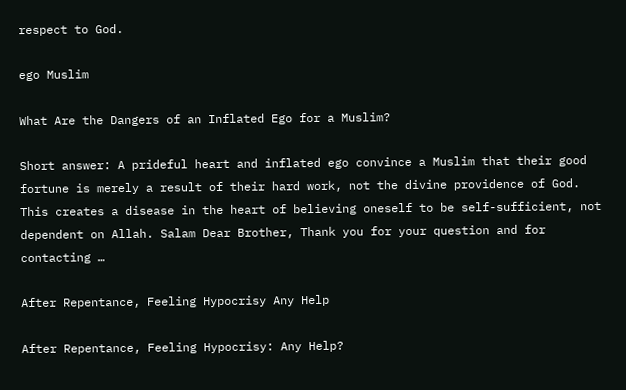respect to God.

ego Muslim

What Are the Dangers of an Inflated Ego for a Muslim?

Short answer: A prideful heart and inflated ego convince a Muslim that their good fortune is merely a result of their hard work, not the divine providence of God. This creates a disease in the heart of believing oneself to be self-sufficient, not dependent on Allah. Salam Dear Brother, Thank you for your question and for contacting …

After Repentance, Feeling Hypocrisy Any Help

After Repentance, Feeling Hypocrisy: Any Help?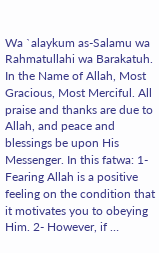Wa `alaykum as-Salamu wa Rahmatullahi wa Barakatuh. In the Name of Allah, Most Gracious, Most Merciful. All praise and thanks are due to Allah, and peace and blessings be upon His Messenger. In this fatwa: 1- Fearing Allah is a positive feeling on the condition that it motivates you to obeying Him. 2- However, if …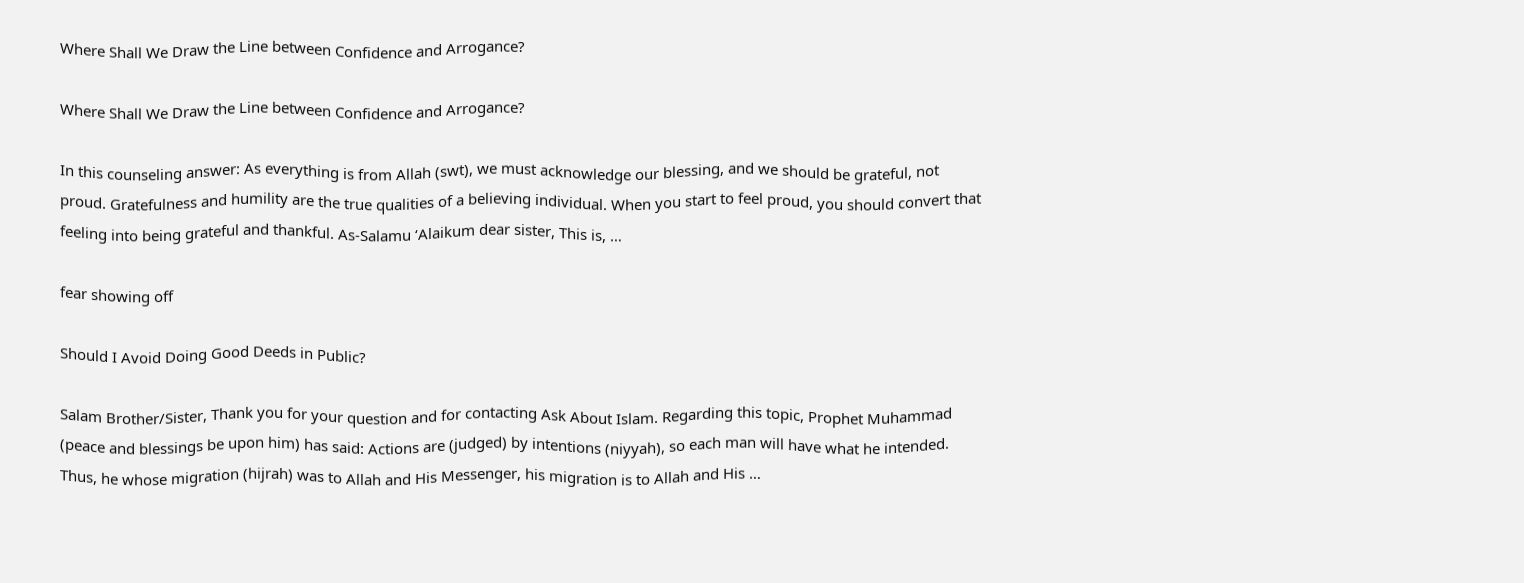Where Shall We Draw the Line between Confidence and Arrogance?

Where Shall We Draw the Line between Confidence and Arrogance?

In this counseling answer: As everything is from Allah (swt), we must acknowledge our blessing, and we should be grateful, not proud. Gratefulness and humility are the true qualities of a believing individual. When you start to feel proud, you should convert that feeling into being grateful and thankful. As-Salamu ‘Alaikum dear sister, This is, …

fear showing off

Should I Avoid Doing Good Deeds in Public?

Salam Brother/Sister, Thank you for your question and for contacting Ask About Islam. Regarding this topic, Prophet Muhammad (peace and blessings be upon him) has said: Actions are (judged) by intentions (niyyah), so each man will have what he intended. Thus, he whose migration (hijrah) was to Allah and His Messenger, his migration is to Allah and His …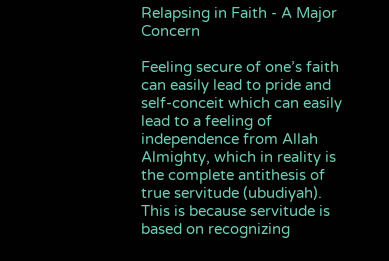Relapsing in Faith - A Major Concern

Feeling secure of one’s faith can easily lead to pride and self-conceit which can easily lead to a feeling of independence from Allah Almighty, which in reality is the complete antithesis of true servitude (ubudiyah). This is because servitude is based on recognizing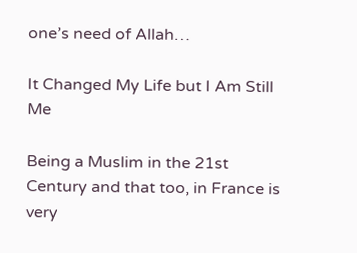one’s need of Allah…

It Changed My Life but I Am Still Me

Being a Muslim in the 21st Century and that too, in France is very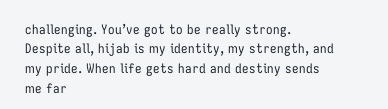challenging. You’ve got to be really strong. Despite all, hijab is my identity, my strength, and my pride. When life gets hard and destiny sends me far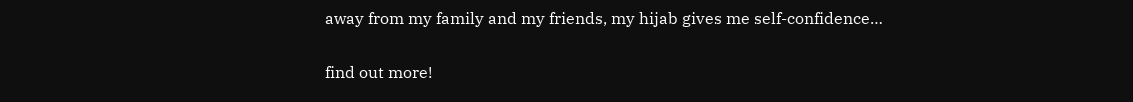away from my family and my friends, my hijab gives me self-confidence…

find out more!